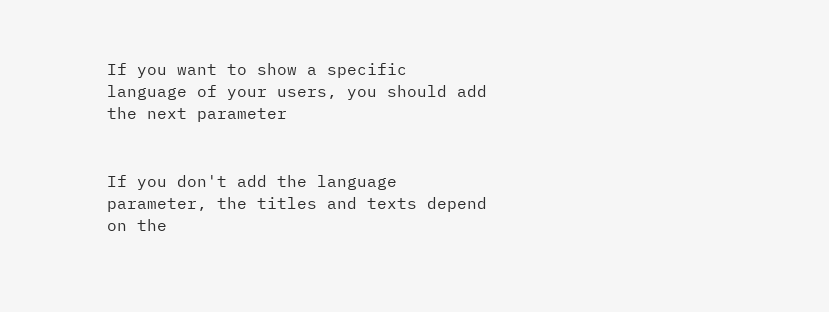If you want to show a specific language of your users, you should add the next parameter


If you don't add the language parameter, the titles and texts depend on the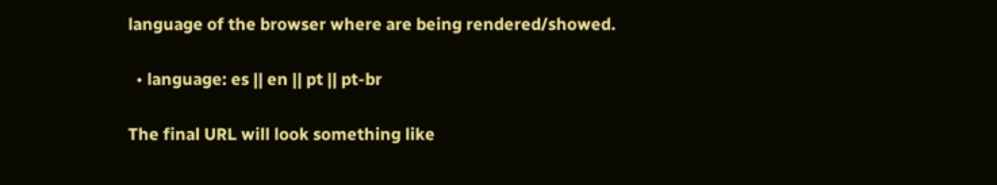language of the browser where are being rendered/showed.

  • language: es || en || pt || pt-br

The final URL will look something like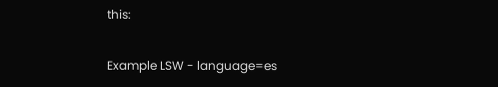this:

Example LSW - language=es